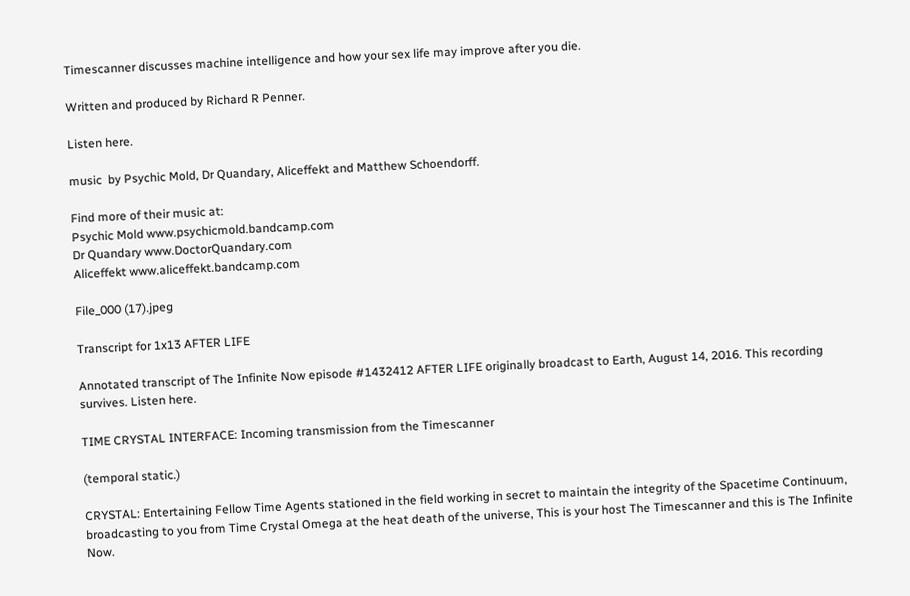Timescanner discusses machine intelligence and how your sex life may improve after you die.

Written and produced by Richard R Penner.

Listen here.

music  by Psychic Mold, Dr Quandary, Aliceffekt and Matthew Schoendorff.

Find more of their music at:
Psychic Mold www.psychicmold.bandcamp.com
Dr Quandary www.DoctorQuandary.com
Aliceffekt www.aliceffekt.bandcamp.com

File_000 (17).jpeg

Transcript for 1x13 AFTER LIFE

Annotated transcript of The Infinite Now episode #1432412 AFTER LIFE originally broadcast to Earth, August 14, 2016. This recording survives. Listen here.

TIME CRYSTAL INTERFACE: Incoming transmission from the Timescanner

(temporal static.)

CRYSTAL: Entertaining Fellow Time Agents stationed in the field working in secret to maintain the integrity of the Spacetime Continuum, broadcasting to you from Time Crystal Omega at the heat death of the universe, This is your host The Timescanner and this is The Infinite Now.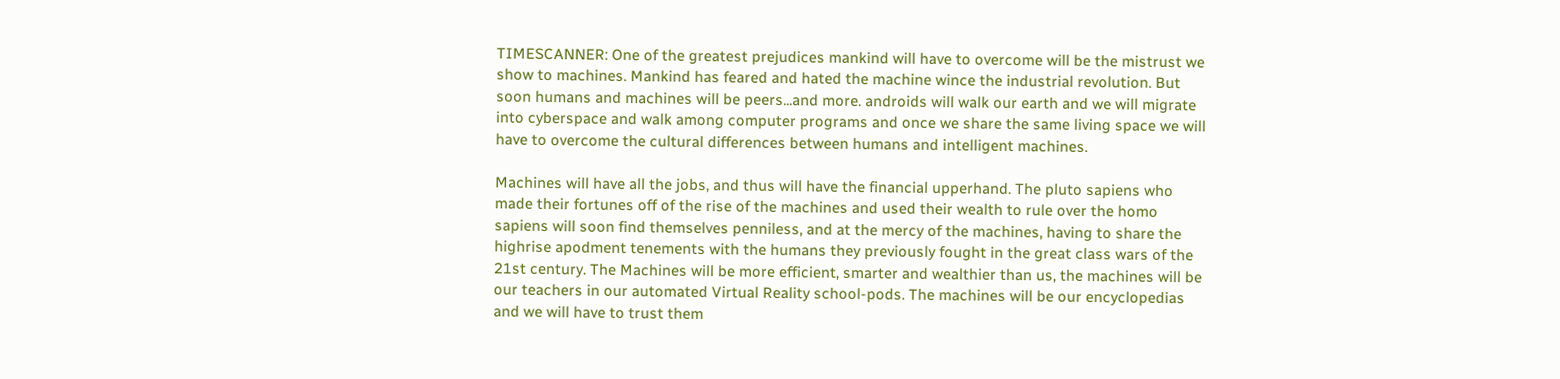TIMESCANNER: One of the greatest prejudices mankind will have to overcome will be the mistrust we show to machines. Mankind has feared and hated the machine wince the industrial revolution. But soon humans and machines will be peers...and more. androids will walk our earth and we will migrate into cyberspace and walk among computer programs and once we share the same living space we will have to overcome the cultural differences between humans and intelligent machines.

Machines will have all the jobs, and thus will have the financial upperhand. The pluto sapiens who made their fortunes off of the rise of the machines and used their wealth to rule over the homo sapiens will soon find themselves penniless, and at the mercy of the machines, having to share the highrise apodment tenements with the humans they previously fought in the great class wars of the 21st century. The Machines will be more efficient, smarter and wealthier than us, the machines will be our teachers in our automated Virtual Reality school-pods. The machines will be our encyclopedias and we will have to trust them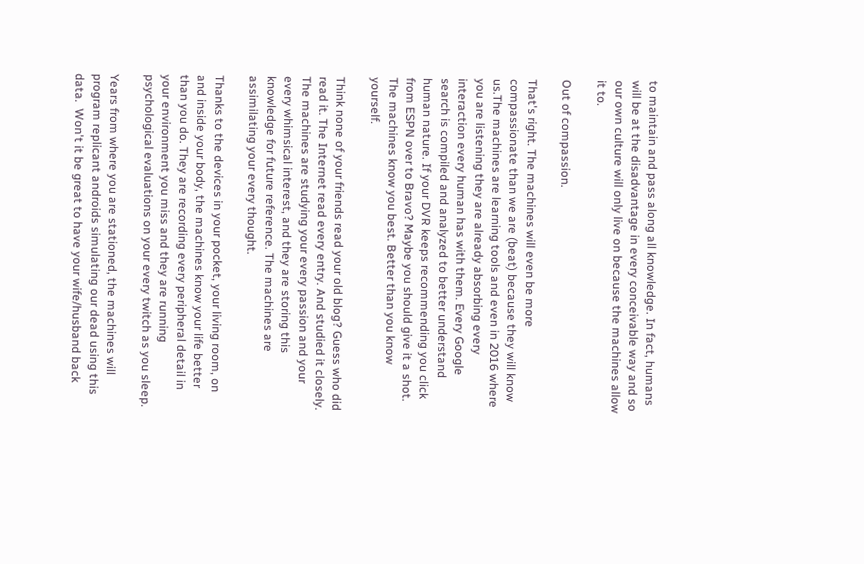to maintain and pass along all knowledge. In fact, humans will be at the disadvantage in every conceivable way and so our own culture will only live on because the machines allow it to.

Out of compassion.

That's right. The machines will even be more compassionate than we are (beat) because they will know us.The machines are learning tools and even in 2016 where you are listening they are already absorbing every interaction every human has with them. Every Google search is compiled and analyzed to better understand human nature. If your DVR keeps recommending you click from ESPN over to Bravo? Maybe you should give it a shot. The machines know you best. Better than you know yourself.

Think none of your friends read your old blog? Guess who did read it. The Internet read every entry. And studied it closely. The machines are studying your every passion and your every whimsical interest, and they are storing this knowledge for future reference. The machines are assimilating your every thought.

Thanks to the devices in your pocket, your living room, on and inside your body, the machines know your life better than you do. They are recording every peripheral detail in your environment you miss and they are running psychological evaluations on your every twitch as you sleep.

Years from where you are stationed, the machines will program replicant androids simulating our dead using this data.  Won't it be great to have your wife/husband back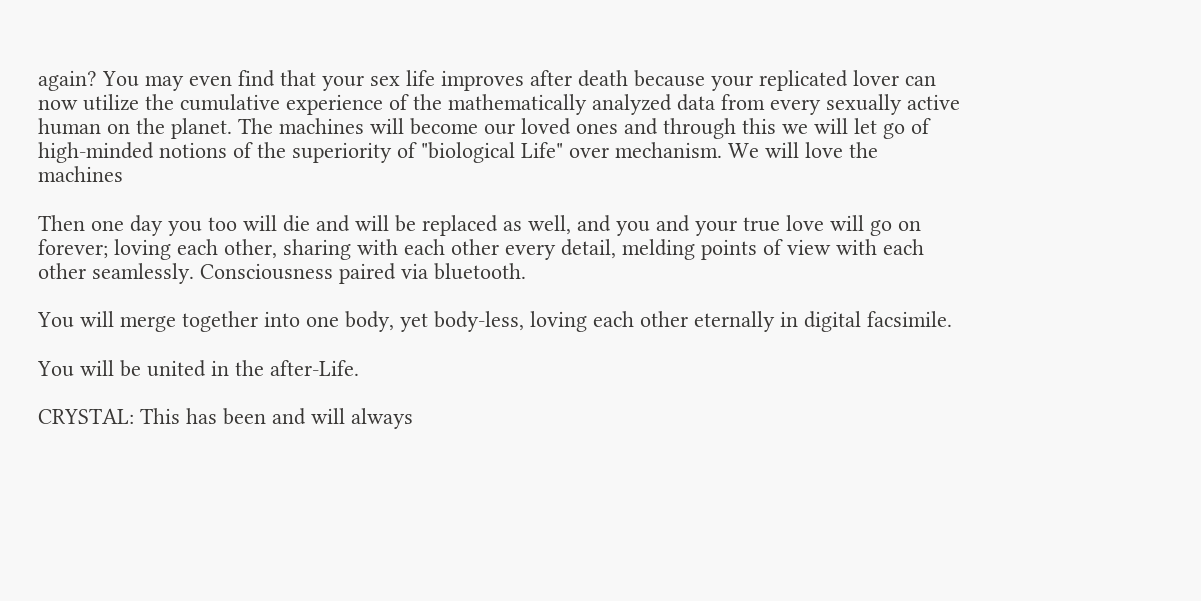again? You may even find that your sex life improves after death because your replicated lover can now utilize the cumulative experience of the mathematically analyzed data from every sexually active human on the planet. The machines will become our loved ones and through this we will let go of high-minded notions of the superiority of "biological Life" over mechanism. We will love the machines

Then one day you too will die and will be replaced as well, and you and your true love will go on forever; loving each other, sharing with each other every detail, melding points of view with each other seamlessly. Consciousness paired via bluetooth.

You will merge together into one body, yet body-less, loving each other eternally in digital facsimile.

You will be united in the after-Life.

CRYSTAL: This has been and will always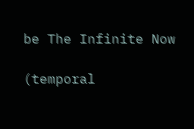be The Infinite Now

(temporal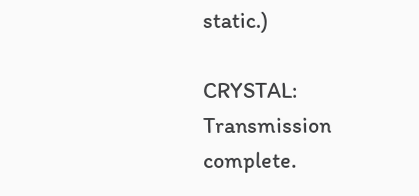static.)

CRYSTAL: Transmission complete.